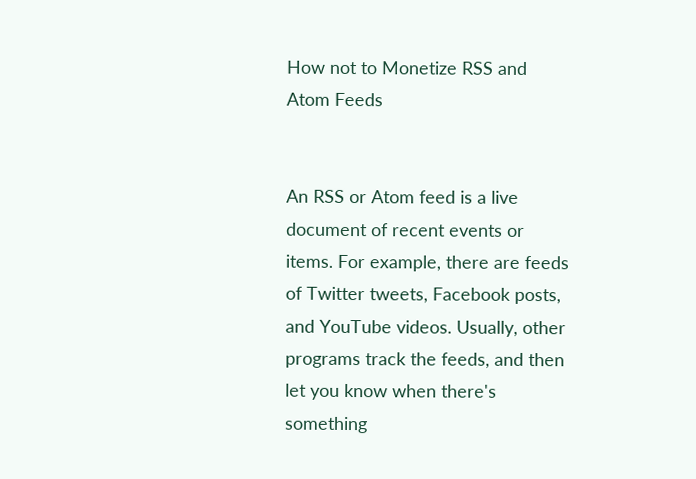How not to Monetize RSS and Atom Feeds


An RSS or Atom feed is a live document of recent events or items. For example, there are feeds of Twitter tweets, Facebook posts, and YouTube videos. Usually, other programs track the feeds, and then let you know when there's something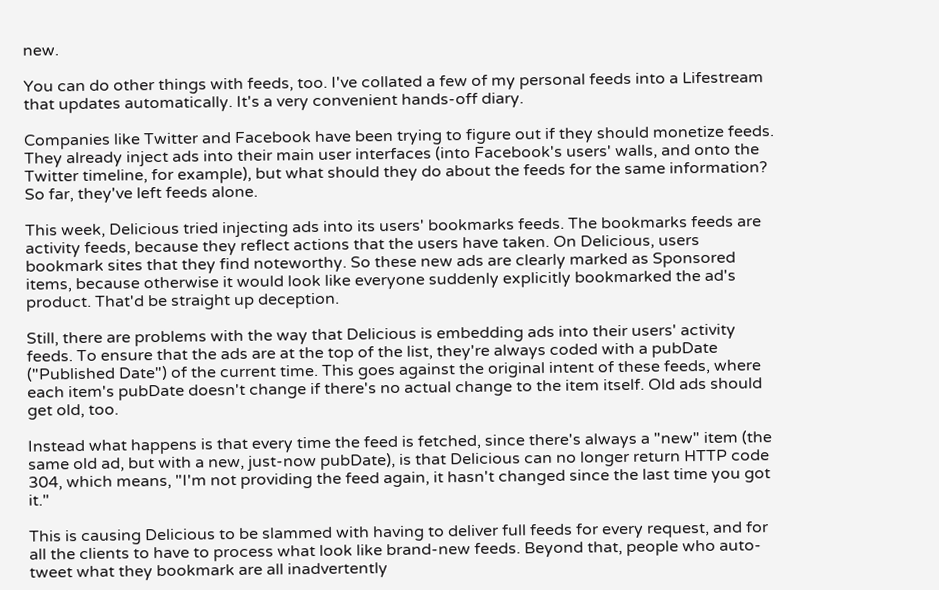new.

You can do other things with feeds, too. I've collated a few of my personal feeds into a Lifestream that updates automatically. It's a very convenient hands-off diary.

Companies like Twitter and Facebook have been trying to figure out if they should monetize feeds. They already inject ads into their main user interfaces (into Facebook's users' walls, and onto the Twitter timeline, for example), but what should they do about the feeds for the same information? So far, they've left feeds alone.

This week, Delicious tried injecting ads into its users' bookmarks feeds. The bookmarks feeds are activity feeds, because they reflect actions that the users have taken. On Delicious, users bookmark sites that they find noteworthy. So these new ads are clearly marked as Sponsored items, because otherwise it would look like everyone suddenly explicitly bookmarked the ad's product. That'd be straight up deception.

Still, there are problems with the way that Delicious is embedding ads into their users' activity feeds. To ensure that the ads are at the top of the list, they're always coded with a pubDate ("Published Date") of the current time. This goes against the original intent of these feeds, where each item's pubDate doesn't change if there's no actual change to the item itself. Old ads should get old, too.

Instead what happens is that every time the feed is fetched, since there's always a "new" item (the same old ad, but with a new, just-now pubDate), is that Delicious can no longer return HTTP code 304, which means, "I'm not providing the feed again, it hasn't changed since the last time you got it."

This is causing Delicious to be slammed with having to deliver full feeds for every request, and for all the clients to have to process what look like brand-new feeds. Beyond that, people who auto-tweet what they bookmark are all inadvertently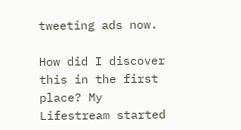tweeting ads now.

How did I discover this in the first place? My Lifestream started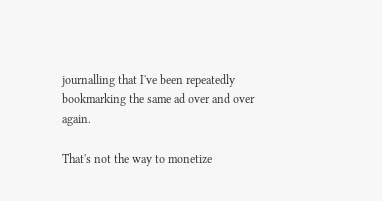journalling that I've been repeatedly bookmarking the same ad over and over again.

That's not the way to monetize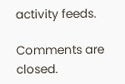activity feeds.

Comments are closed.